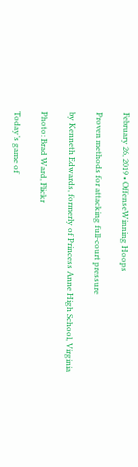February 26, 2019 • OffenseWinning Hoops

Proven methods for attacking full-court pressure

by Kenneth Edwards, formerly of Princess Anne High School, Virginia

Photo: Brad Ward, Flickr

Today’s game of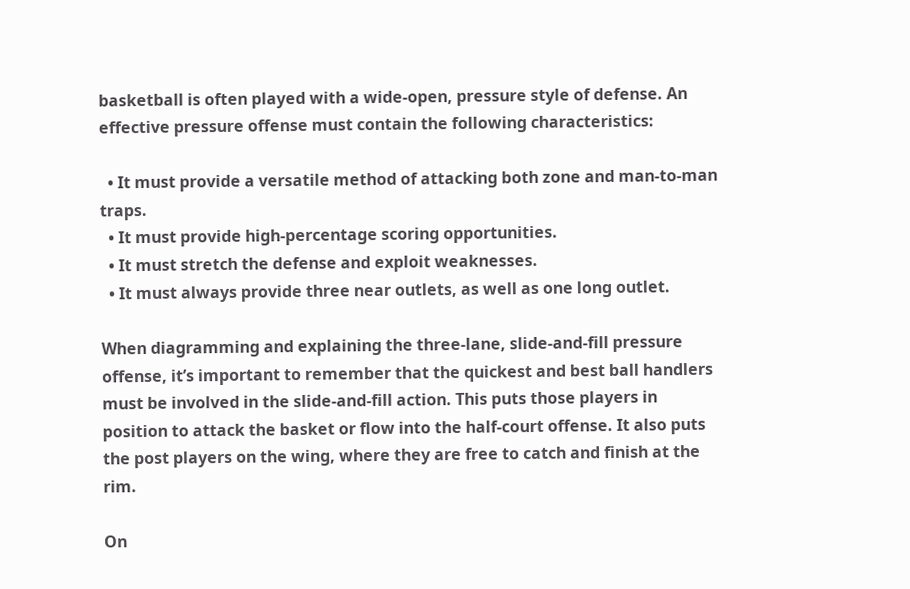basketball is often played with a wide-open, pressure style of defense. An effective pressure offense must contain the following characteristics:

  • It must provide a versatile method of attacking both zone and man-to-man traps.
  • It must provide high-percentage scoring opportunities.
  • It must stretch the defense and exploit weaknesses.
  • It must always provide three near outlets, as well as one long outlet.

When diagramming and explaining the three-lane, slide-and-fill pressure offense, it’s important to remember that the quickest and best ball handlers must be involved in the slide-and-fill action. This puts those players in position to attack the basket or flow into the half-court offense. It also puts the post players on the wing, where they are free to catch and finish at the rim.

On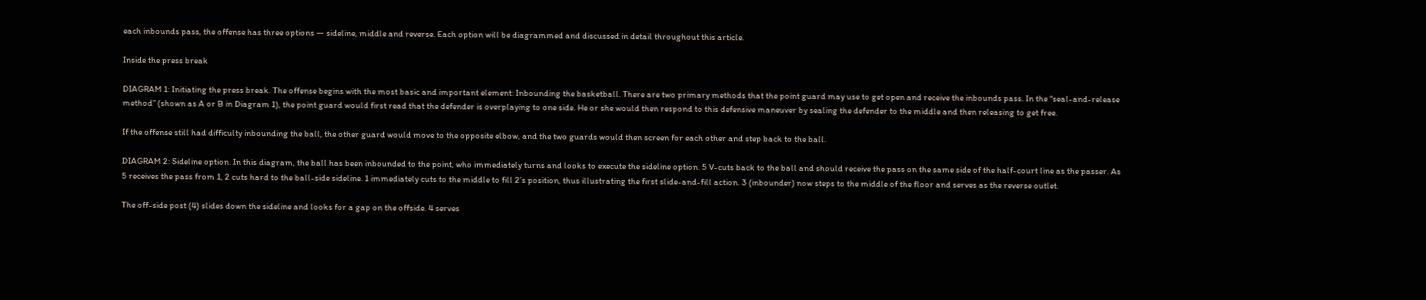each inbounds pass, the offense has three options — sideline, middle and reverse. Each option will be diagrammed and discussed in detail throughout this article.

Inside the press break

DIAGRAM 1: Initiating the press break. The offense begins with the most basic and important element: Inbounding the basketball. There are two primary methods that the point guard may use to get open and receive the inbounds pass. In the “seal-and-release method” (shown as A or B in Diagram 1), the point guard would first read that the defender is overplaying to one side. He or she would then respond to this defensive maneuver by sealing the defender to the middle and then releasing to get free.

If the offense still had difficulty inbounding the ball, the other guard would move to the opposite elbow, and the two guards would then screen for each other and step back to the ball.

DIAGRAM 2: Sideline option. In this diagram, the ball has been inbounded to the point, who immediately turns and looks to execute the sideline option. 5 V-cuts back to the ball and should receive the pass on the same side of the half-court line as the passer. As 5 receives the pass from 1, 2 cuts hard to the ball-side sideline. 1 immediately cuts to the middle to fill 2’s position, thus illustrating the first slide-and-fill action. 3 (inbounder) now steps to the middle of the floor and serves as the reverse outlet.

The off-side post (4) slides down the sideline and looks for a gap on the offside. 4 serves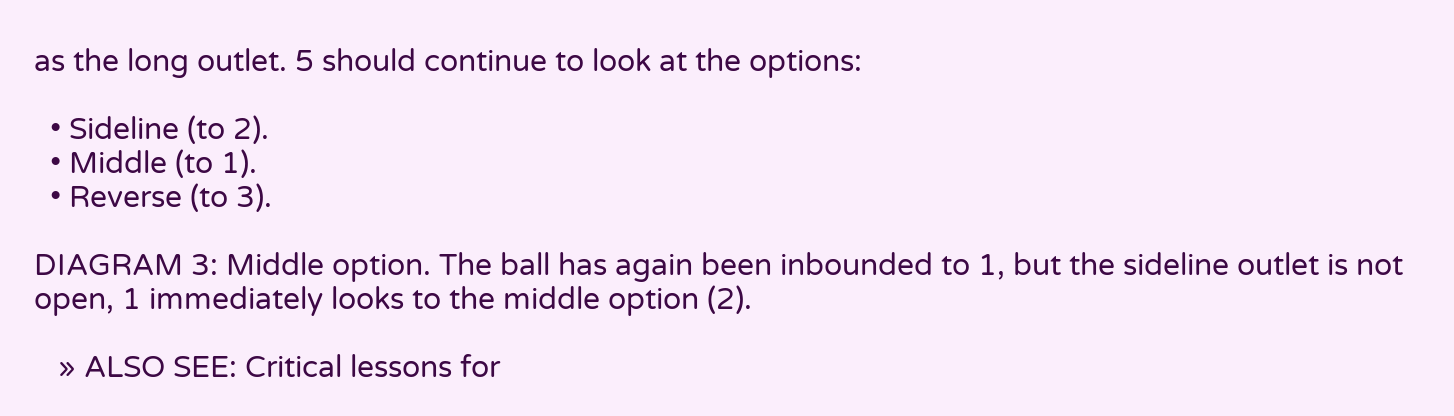as the long outlet. 5 should continue to look at the options:

  • Sideline (to 2).
  • Middle (to 1).
  • Reverse (to 3).

DIAGRAM 3: Middle option. The ball has again been inbounded to 1, but the sideline outlet is not open, 1 immediately looks to the middle option (2).

   » ALSO SEE: Critical lessons for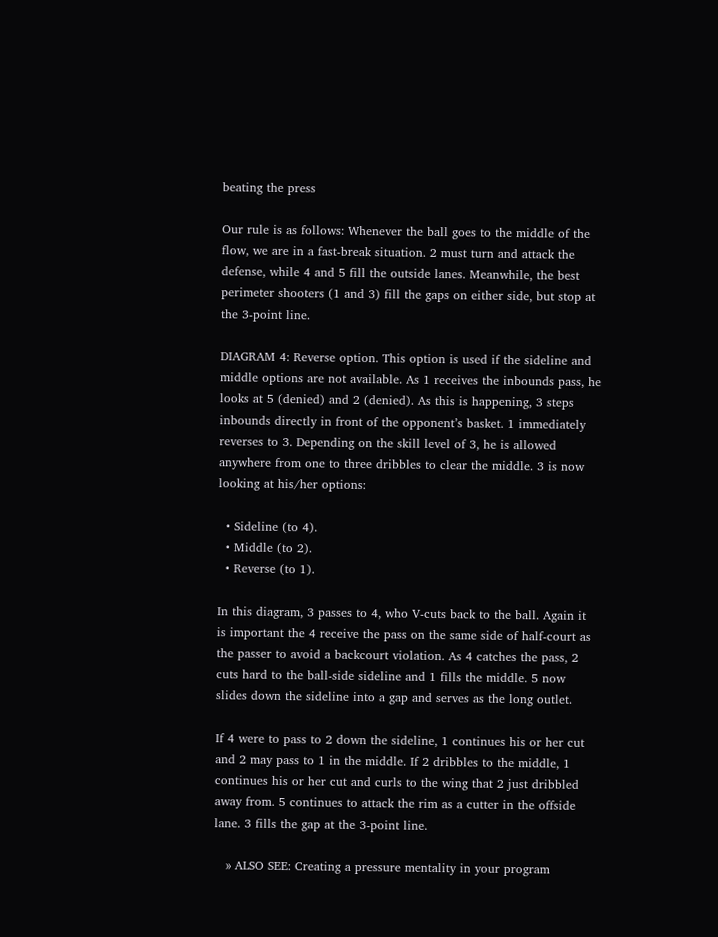beating the press

Our rule is as follows: Whenever the ball goes to the middle of the flow, we are in a fast-break situation. 2 must turn and attack the defense, while 4 and 5 fill the outside lanes. Meanwhile, the best perimeter shooters (1 and 3) fill the gaps on either side, but stop at the 3-point line.

DIAGRAM 4: Reverse option. This option is used if the sideline and middle options are not available. As 1 receives the inbounds pass, he looks at 5 (denied) and 2 (denied). As this is happening, 3 steps inbounds directly in front of the opponent’s basket. 1 immediately reverses to 3. Depending on the skill level of 3, he is allowed anywhere from one to three dribbles to clear the middle. 3 is now looking at his/her options:

  • Sideline (to 4).
  • Middle (to 2).
  • Reverse (to 1).

In this diagram, 3 passes to 4, who V-cuts back to the ball. Again it is important the 4 receive the pass on the same side of half-court as the passer to avoid a backcourt violation. As 4 catches the pass, 2 cuts hard to the ball-side sideline and 1 fills the middle. 5 now slides down the sideline into a gap and serves as the long outlet.

If 4 were to pass to 2 down the sideline, 1 continues his or her cut and 2 may pass to 1 in the middle. If 2 dribbles to the middle, 1 continues his or her cut and curls to the wing that 2 just dribbled away from. 5 continues to attack the rim as a cutter in the offside lane. 3 fills the gap at the 3-point line.

   » ALSO SEE: Creating a pressure mentality in your program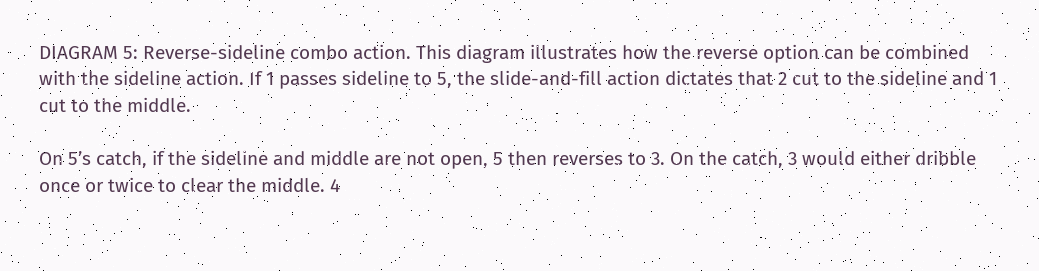DIAGRAM 5: Reverse-sideline combo action. This diagram illustrates how the reverse option can be combined with the sideline action. If 1 passes sideline to 5, the slide-and-fill action dictates that 2 cut to the sideline and 1 cut to the middle.

On 5’s catch, if the sideline and middle are not open, 5 then reverses to 3. On the catch, 3 would either dribble once or twice to clear the middle. 4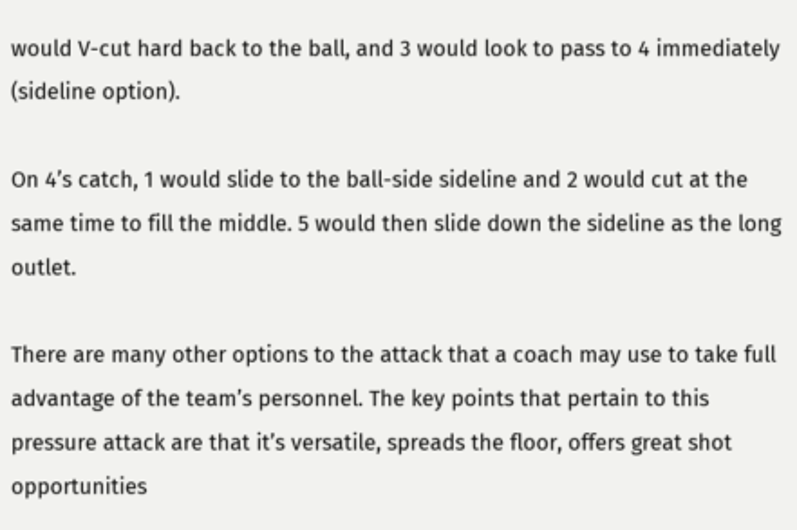would V-cut hard back to the ball, and 3 would look to pass to 4 immediately (sideline option).

On 4’s catch, 1 would slide to the ball-side sideline and 2 would cut at the same time to fill the middle. 5 would then slide down the sideline as the long outlet.

There are many other options to the attack that a coach may use to take full advantage of the team’s personnel. The key points that pertain to this pressure attack are that it’s versatile, spreads the floor, offers great shot opportunities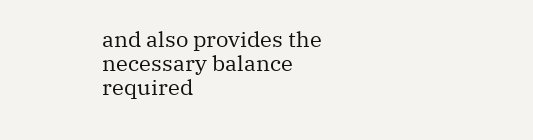and also provides the necessary balance required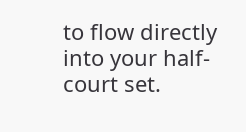to flow directly into your half-court set.